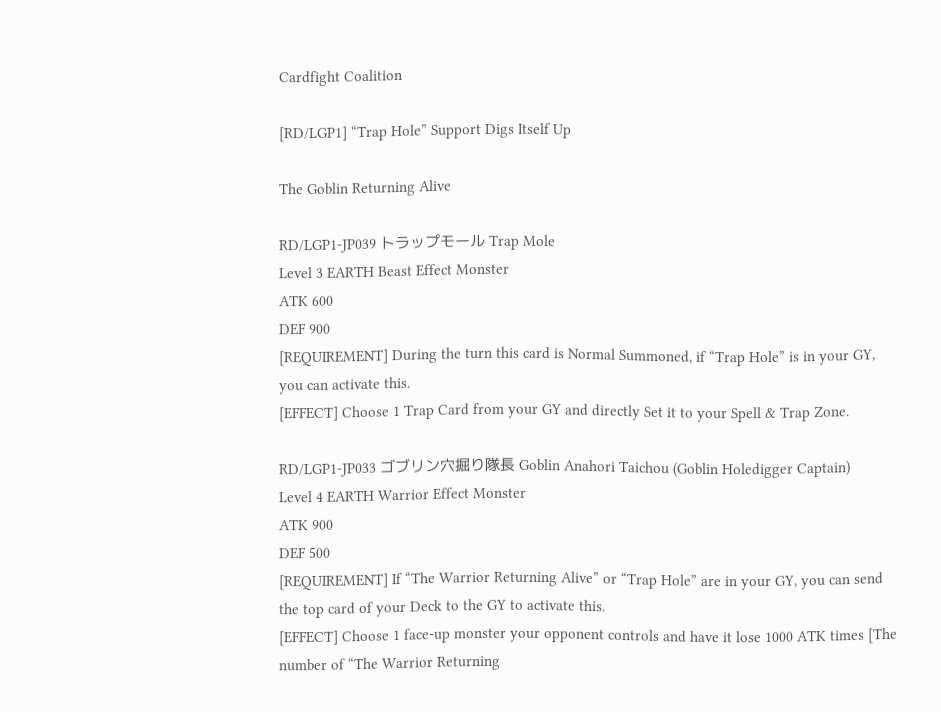Cardfight Coalition

[RD/LGP1] “Trap Hole” Support Digs Itself Up

The Goblin Returning Alive

RD/LGP1-JP039 トラップモール Trap Mole
Level 3 EARTH Beast Effect Monster
ATK 600
DEF 900
[REQUIREMENT] During the turn this card is Normal Summoned, if “Trap Hole” is in your GY, you can activate this.
[EFFECT] Choose 1 Trap Card from your GY and directly Set it to your Spell & Trap Zone.

RD/LGP1-JP033 ゴブリン穴掘り隊長 Goblin Anahori Taichou (Goblin Holedigger Captain)
Level 4 EARTH Warrior Effect Monster
ATK 900
DEF 500
[REQUIREMENT] If “The Warrior Returning Alive” or “Trap Hole” are in your GY, you can send the top card of your Deck to the GY to activate this.
[EFFECT] Choose 1 face-up monster your opponent controls and have it lose 1000 ATK times [The number of “The Warrior Returning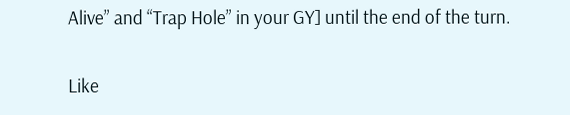Alive” and “Trap Hole” in your GY] until the end of the turn.

Like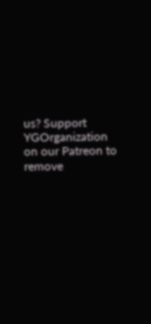us? Support YGOrganization on our Patreon to remove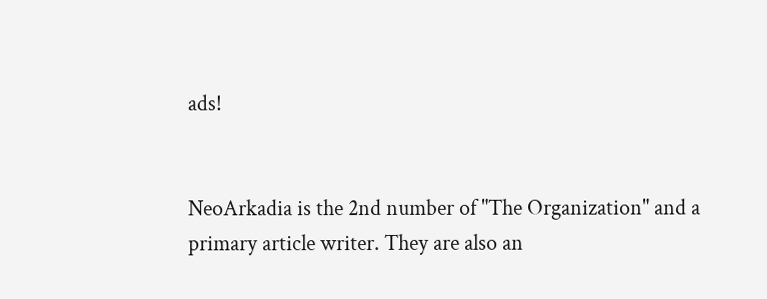ads!


NeoArkadia is the 2nd number of "The Organization" and a primary article writer. They are also an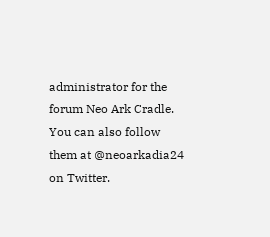administrator for the forum Neo Ark Cradle. You can also follow them at @neoarkadia24 on Twitter.